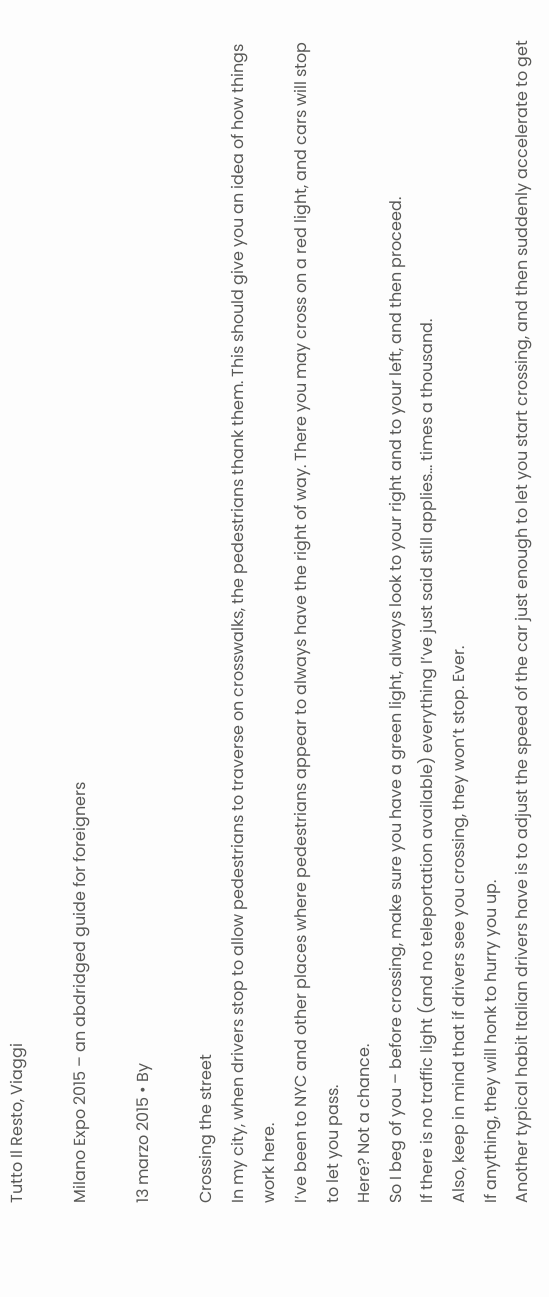Tutto Il Resto, Viaggi

Milano Expo 2015 – an abdridged guide for foreigners

13 marzo 2015 • By

Crossing the street
In my city, when drivers stop to allow pedestrians to traverse on crosswalks, the pedestrians thank them. This should give you an idea of how things work here.
I’ve been to NYC and other places where pedestrians appear to always have the right of way. There you may cross on a red light, and cars will stop to let you pass.
Here? Not a chance.
So I beg of you – before crossing, make sure you have a green light, always look to your right and to your left, and then proceed.
If there is no traffic light (and no teleportation available) everything I’ve just said still applies… times a thousand.
Also, keep in mind that if drivers see you crossing, they won’t stop. Ever.
If anything, they will honk to hurry you up.
Another typical habit Italian drivers have is to adjust the speed of the car just enough to let you start crossing, and then suddenly accelerate to get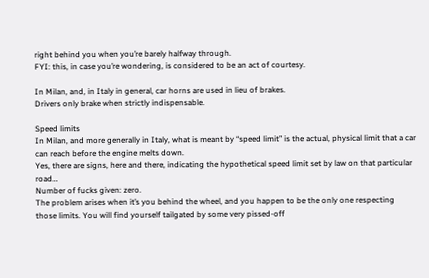right behind you when you’re barely halfway through.
FYI: this, in case you’re wondering, is considered to be an act of courtesy.

In Milan, and, in Italy in general, car horns are used in lieu of brakes.
Drivers only brake when strictly indispensable.

Speed limits
In Milan, and more generally in Italy, what is meant by “speed limit” is the actual, physical limit that a car can reach before the engine melts down.
Yes, there are signs, here and there, indicating the hypothetical speed limit set by law on that particular road…
Number of fucks given: zero.
The problem arises when it’s you behind the wheel, and you happen to be the only one respecting those limits. You will find yourself tailgated by some very pissed-off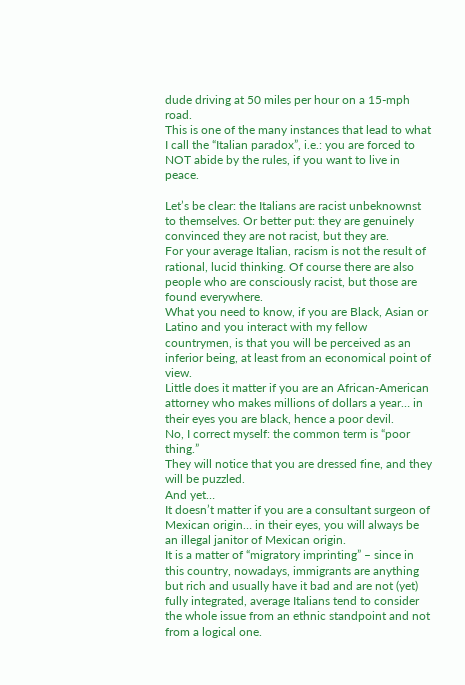dude driving at 50 miles per hour on a 15-mph road.
This is one of the many instances that lead to what I call the “Italian paradox”, i.e.: you are forced to NOT abide by the rules, if you want to live in peace.

Let’s be clear: the Italians are racist unbeknownst to themselves. Or better put: they are genuinely convinced they are not racist, but they are.
For your average Italian, racism is not the result of rational, lucid thinking. Of course there are also people who are consciously racist, but those are found everywhere.
What you need to know, if you are Black, Asian or Latino and you interact with my fellow countrymen, is that you will be perceived as an inferior being, at least from an economical point of view.
Little does it matter if you are an African-American attorney who makes millions of dollars a year… in their eyes you are black, hence a poor devil.
No, I correct myself: the common term is “poor thing.”
They will notice that you are dressed fine, and they will be puzzled.
And yet…
It doesn’t matter if you are a consultant surgeon of Mexican origin… in their eyes, you will always be an illegal janitor of Mexican origin.
It is a matter of “migratory imprinting” – since in this country, nowadays, immigrants are anything but rich and usually have it bad and are not (yet) fully integrated, average Italians tend to consider the whole issue from an ethnic standpoint and not from a logical one.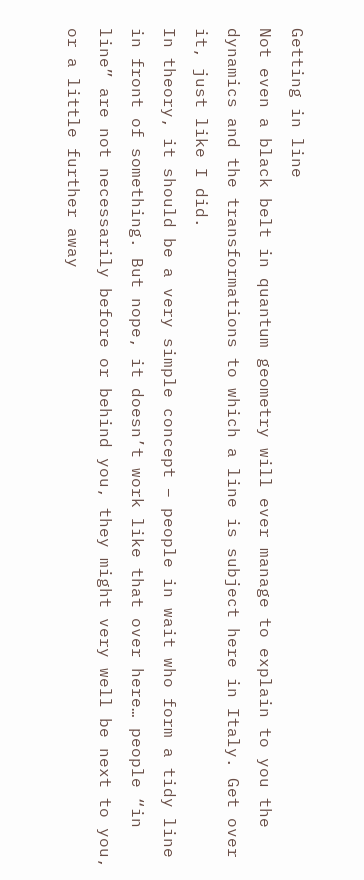Getting in line
Not even a black belt in quantum geometry will ever manage to explain to you the dynamics and the transformations to which a line is subject here in Italy. Get over it, just like I did.
In theory, it should be a very simple concept – people in wait who form a tidy line in front of something. But nope, it doesn’t work like that over here… people “in line” are not necessarily before or behind you, they might very well be next to you, or a little further away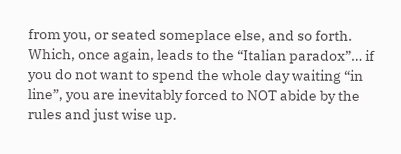from you, or seated someplace else, and so forth.
Which, once again, leads to the “Italian paradox”… if you do not want to spend the whole day waiting “in line”, you are inevitably forced to NOT abide by the rules and just wise up.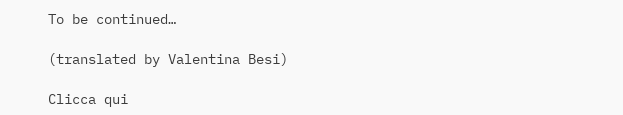To be continued…

(translated by Valentina Besi)

Clicca qui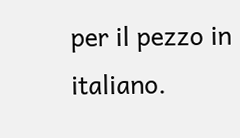per il pezzo in italiano.